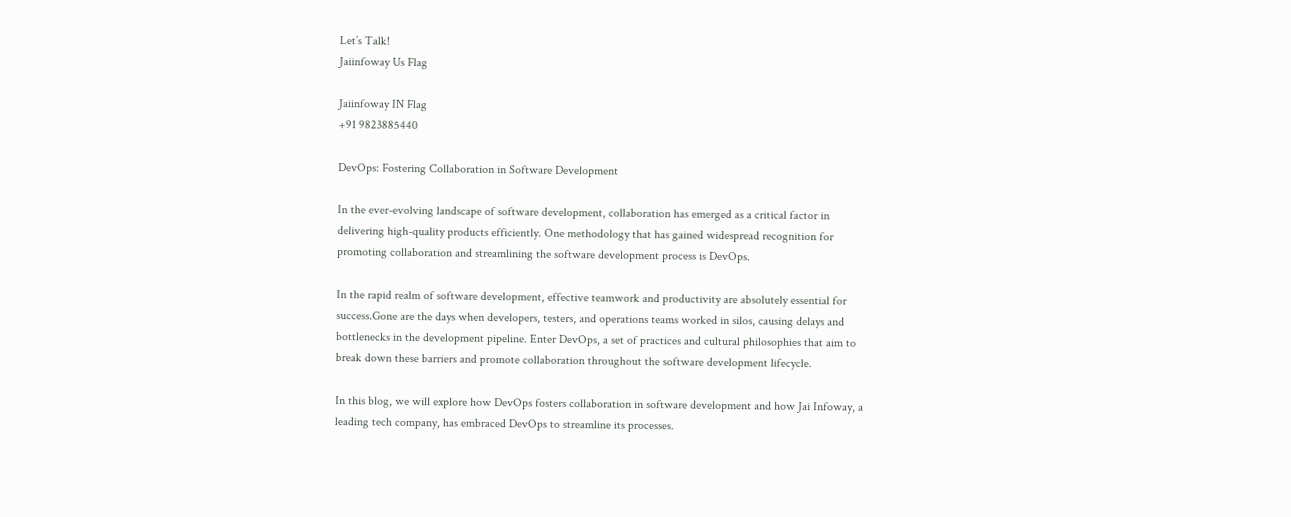Let’s Talk!
Jaiinfoway Us Flag

Jaiinfoway IN Flag
+91 9823885440

DevOps: Fostering Collaboration in Software Development

In the ever-evolving landscape of software development, collaboration has emerged as a critical factor in delivering high-quality products efficiently. One methodology that has gained widespread recognition for promoting collaboration and streamlining the software development process is DevOps.

In the rapid realm of software development, effective teamwork and productivity are absolutely essential for success.Gone are the days when developers, testers, and operations teams worked in silos, causing delays and bottlenecks in the development pipeline. Enter DevOps, a set of practices and cultural philosophies that aim to break down these barriers and promote collaboration throughout the software development lifecycle.

In this blog, we will explore how DevOps fosters collaboration in software development and how Jai Infoway, a leading tech company, has embraced DevOps to streamline its processes.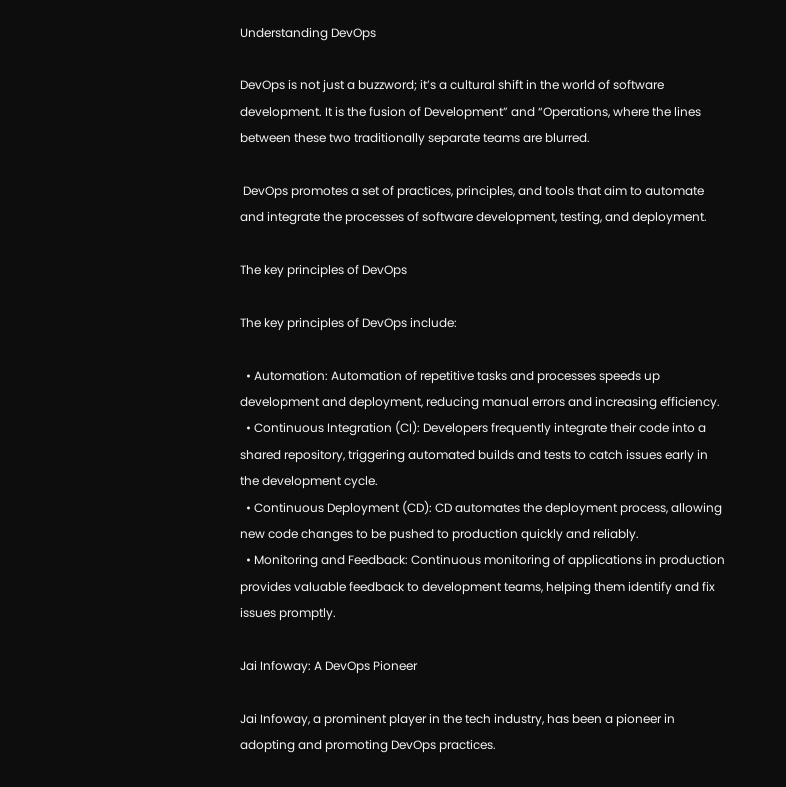Understanding DevOps

DevOps is not just a buzzword; it’s a cultural shift in the world of software development. It is the fusion of Development” and “Operations, where the lines between these two traditionally separate teams are blurred.

 DevOps promotes a set of practices, principles, and tools that aim to automate and integrate the processes of software development, testing, and deployment.

The key principles of DevOps

The key principles of DevOps include:

  • Automation: Automation of repetitive tasks and processes speeds up development and deployment, reducing manual errors and increasing efficiency.
  • Continuous Integration (CI): Developers frequently integrate their code into a shared repository, triggering automated builds and tests to catch issues early in the development cycle.
  • Continuous Deployment (CD): CD automates the deployment process, allowing new code changes to be pushed to production quickly and reliably.
  • Monitoring and Feedback: Continuous monitoring of applications in production provides valuable feedback to development teams, helping them identify and fix issues promptly.

Jai Infoway: A DevOps Pioneer

Jai Infoway, a prominent player in the tech industry, has been a pioneer in adopting and promoting DevOps practices.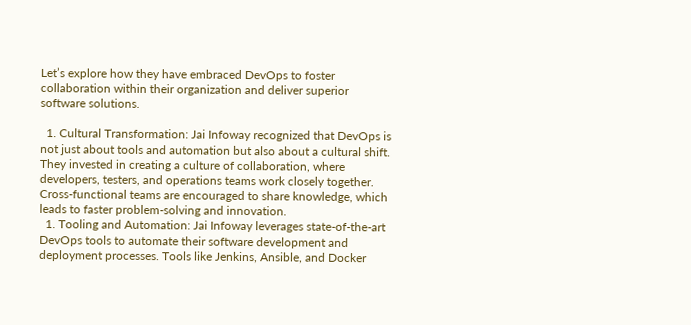Let’s explore how they have embraced DevOps to foster collaboration within their organization and deliver superior software solutions.

  1. Cultural Transformation: Jai Infoway recognized that DevOps is not just about tools and automation but also about a cultural shift. They invested in creating a culture of collaboration, where developers, testers, and operations teams work closely together. Cross-functional teams are encouraged to share knowledge, which leads to faster problem-solving and innovation.
  1. Tooling and Automation: Jai Infoway leverages state-of-the-art DevOps tools to automate their software development and deployment processes. Tools like Jenkins, Ansible, and Docker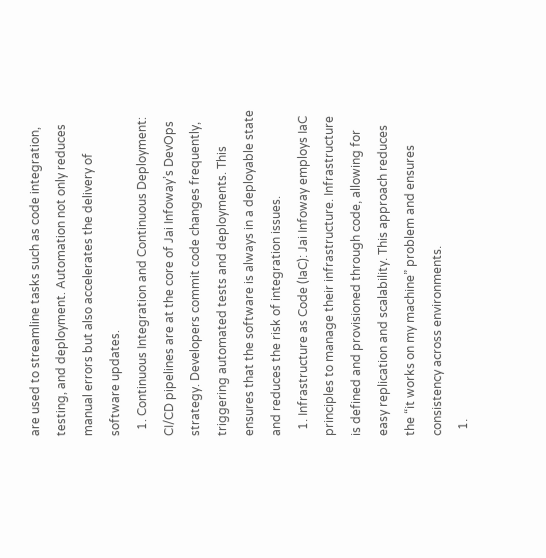are used to streamline tasks such as code integration, testing, and deployment. Automation not only reduces manual errors but also accelerates the delivery of software updates.
  1. Continuous Integration and Continuous Deployment: CI/CD pipelines are at the core of Jai Infoway’s DevOps strategy. Developers commit code changes frequently, triggering automated tests and deployments. This ensures that the software is always in a deployable state and reduces the risk of integration issues.
  1. Infrastructure as Code (IaC): Jai Infoway employs IaC principles to manage their infrastructure. Infrastructure is defined and provisioned through code, allowing for easy replication and scalability. This approach reduces the “it works on my machine” problem and ensures consistency across environments.
  1.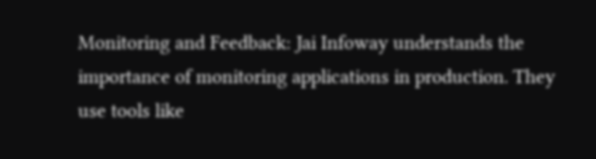Monitoring and Feedback: Jai Infoway understands the importance of monitoring applications in production. They use tools like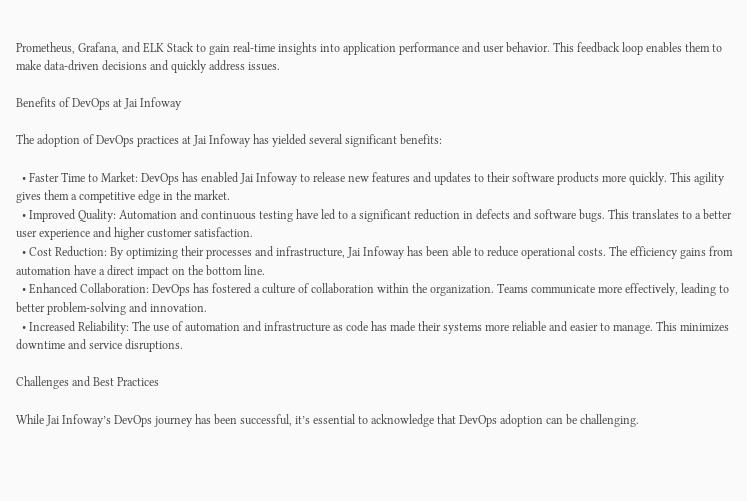Prometheus, Grafana, and ELK Stack to gain real-time insights into application performance and user behavior. This feedback loop enables them to make data-driven decisions and quickly address issues.

Benefits of DevOps at Jai Infoway

The adoption of DevOps practices at Jai Infoway has yielded several significant benefits:

  • Faster Time to Market: DevOps has enabled Jai Infoway to release new features and updates to their software products more quickly. This agility gives them a competitive edge in the market.
  • Improved Quality: Automation and continuous testing have led to a significant reduction in defects and software bugs. This translates to a better user experience and higher customer satisfaction.
  • Cost Reduction: By optimizing their processes and infrastructure, Jai Infoway has been able to reduce operational costs. The efficiency gains from automation have a direct impact on the bottom line.
  • Enhanced Collaboration: DevOps has fostered a culture of collaboration within the organization. Teams communicate more effectively, leading to better problem-solving and innovation.
  • Increased Reliability: The use of automation and infrastructure as code has made their systems more reliable and easier to manage. This minimizes downtime and service disruptions.

Challenges and Best Practices

While Jai Infoway’s DevOps journey has been successful, it’s essential to acknowledge that DevOps adoption can be challenging.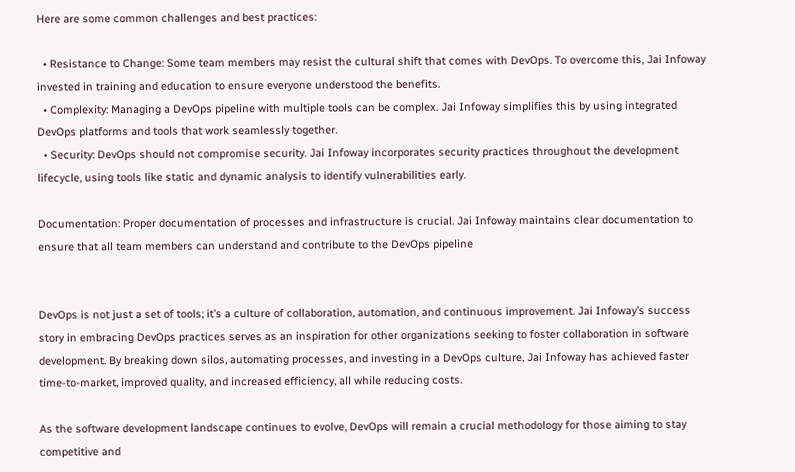Here are some common challenges and best practices:

  • Resistance to Change: Some team members may resist the cultural shift that comes with DevOps. To overcome this, Jai Infoway invested in training and education to ensure everyone understood the benefits.
  • Complexity: Managing a DevOps pipeline with multiple tools can be complex. Jai Infoway simplifies this by using integrated DevOps platforms and tools that work seamlessly together.
  • Security: DevOps should not compromise security. Jai Infoway incorporates security practices throughout the development lifecycle, using tools like static and dynamic analysis to identify vulnerabilities early.

Documentation: Proper documentation of processes and infrastructure is crucial. Jai Infoway maintains clear documentation to ensure that all team members can understand and contribute to the DevOps pipeline


DevOps is not just a set of tools; it’s a culture of collaboration, automation, and continuous improvement. Jai Infoway’s success story in embracing DevOps practices serves as an inspiration for other organizations seeking to foster collaboration in software development. By breaking down silos, automating processes, and investing in a DevOps culture, Jai Infoway has achieved faster time-to-market, improved quality, and increased efficiency, all while reducing costs.

As the software development landscape continues to evolve, DevOps will remain a crucial methodology for those aiming to stay competitive and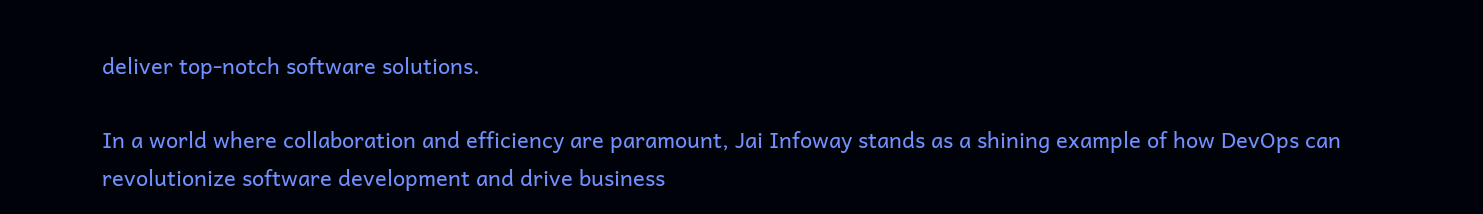deliver top-notch software solutions.

In a world where collaboration and efficiency are paramount, Jai Infoway stands as a shining example of how DevOps can revolutionize software development and drive business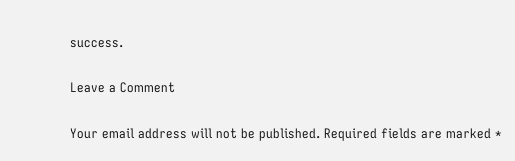success.

Leave a Comment

Your email address will not be published. Required fields are marked *